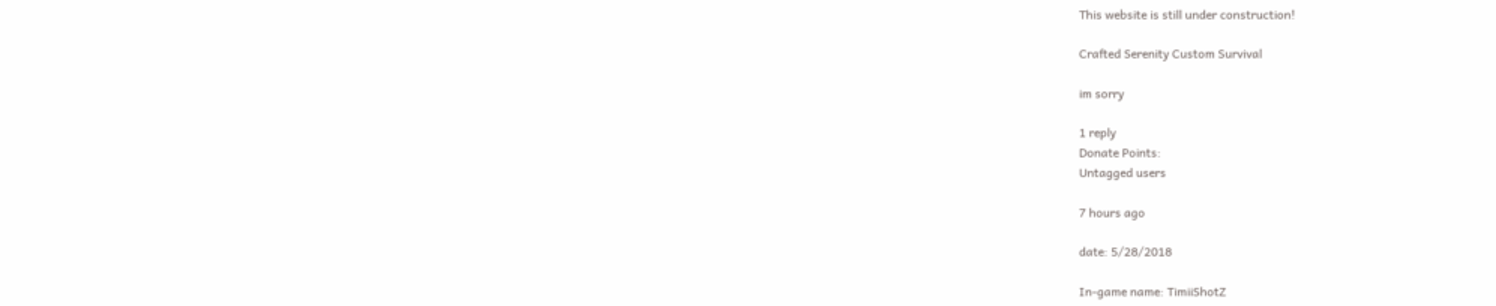This website is still under construction!

Crafted Serenity Custom Survival

im sorry

1 reply
Donate Points:
Untagged users

7 hours ago

date: 5/28/2018

In-game name: TimiiShotZ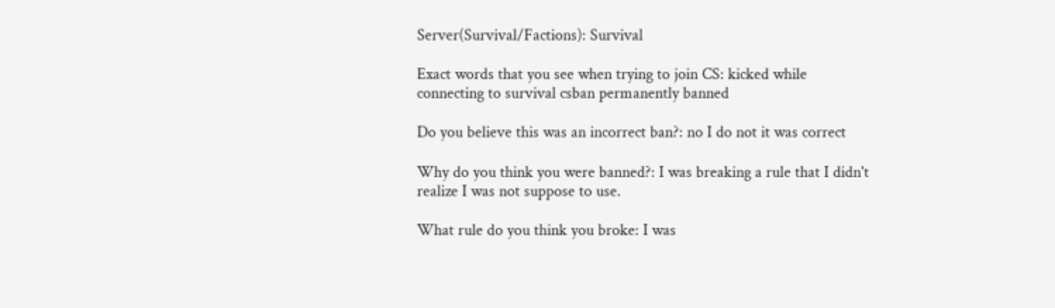Server(Survival/Factions): Survival

Exact words that you see when trying to join CS: kicked while connecting to survival csban permanently banned

Do you believe this was an incorrect ban?: no I do not it was correct

Why do you think you were banned?: I was breaking a rule that I didn't realize I was not suppose to use.

What rule do you think you broke: I was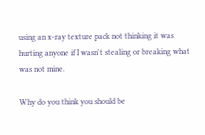using an x-ray texture pack not thinking it was hurting anyone if I wasn't stealing or breaking what was not mine.

Why do you think you should be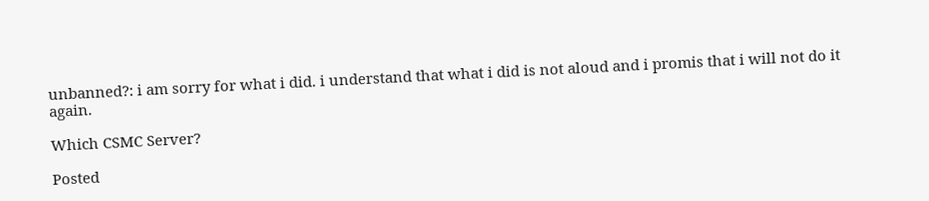unbanned?: i am sorry for what i did. i understand that what i did is not aloud and i promis that i will not do it again.

Which CSMC Server?

Posted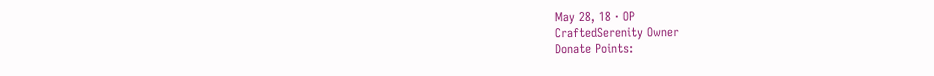May 28, 18 · OP
CraftedSerenity Owner
Donate Points: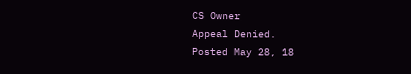CS Owner
Appeal Denied.
Posted May 28, 18